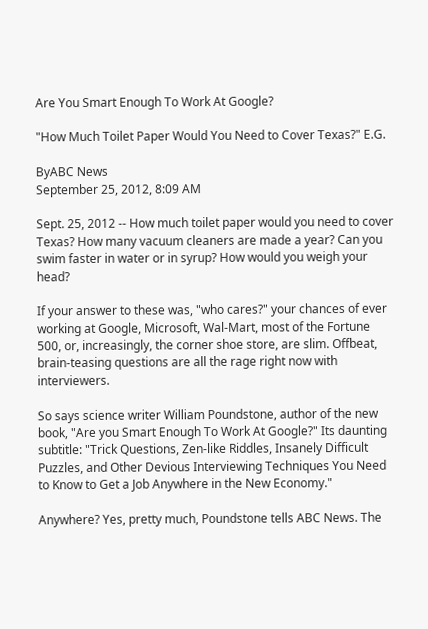Are You Smart Enough To Work At Google?

"How Much Toilet Paper Would You Need to Cover Texas?" E.G.

ByABC News
September 25, 2012, 8:09 AM

Sept. 25, 2012 -- How much toilet paper would you need to cover Texas? How many vacuum cleaners are made a year? Can you swim faster in water or in syrup? How would you weigh your head?

If your answer to these was, "who cares?" your chances of ever working at Google, Microsoft, Wal-Mart, most of the Fortune 500, or, increasingly, the corner shoe store, are slim. Offbeat, brain-teasing questions are all the rage right now with interviewers.

So says science writer William Poundstone, author of the new book, "Are you Smart Enough To Work At Google?" Its daunting subtitle: "Trick Questions, Zen-like Riddles, Insanely Difficult Puzzles, and Other Devious Interviewing Techniques You Need to Know to Get a Job Anywhere in the New Economy."

Anywhere? Yes, pretty much, Poundstone tells ABC News. The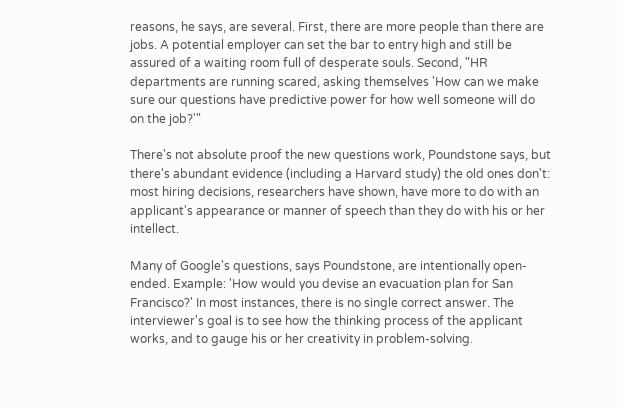reasons, he says, are several. First, there are more people than there are jobs. A potential employer can set the bar to entry high and still be assured of a waiting room full of desperate souls. Second, "HR departments are running scared, asking themselves 'How can we make sure our questions have predictive power for how well someone will do on the job?'"

There's not absolute proof the new questions work, Poundstone says, but there's abundant evidence (including a Harvard study) the old ones don't: most hiring decisions, researchers have shown, have more to do with an applicant's appearance or manner of speech than they do with his or her intellect.

Many of Google's questions, says Poundstone, are intentionally open-ended. Example: 'How would you devise an evacuation plan for San Francisco?' In most instances, there is no single correct answer. The interviewer's goal is to see how the thinking process of the applicant works, and to gauge his or her creativity in problem-solving.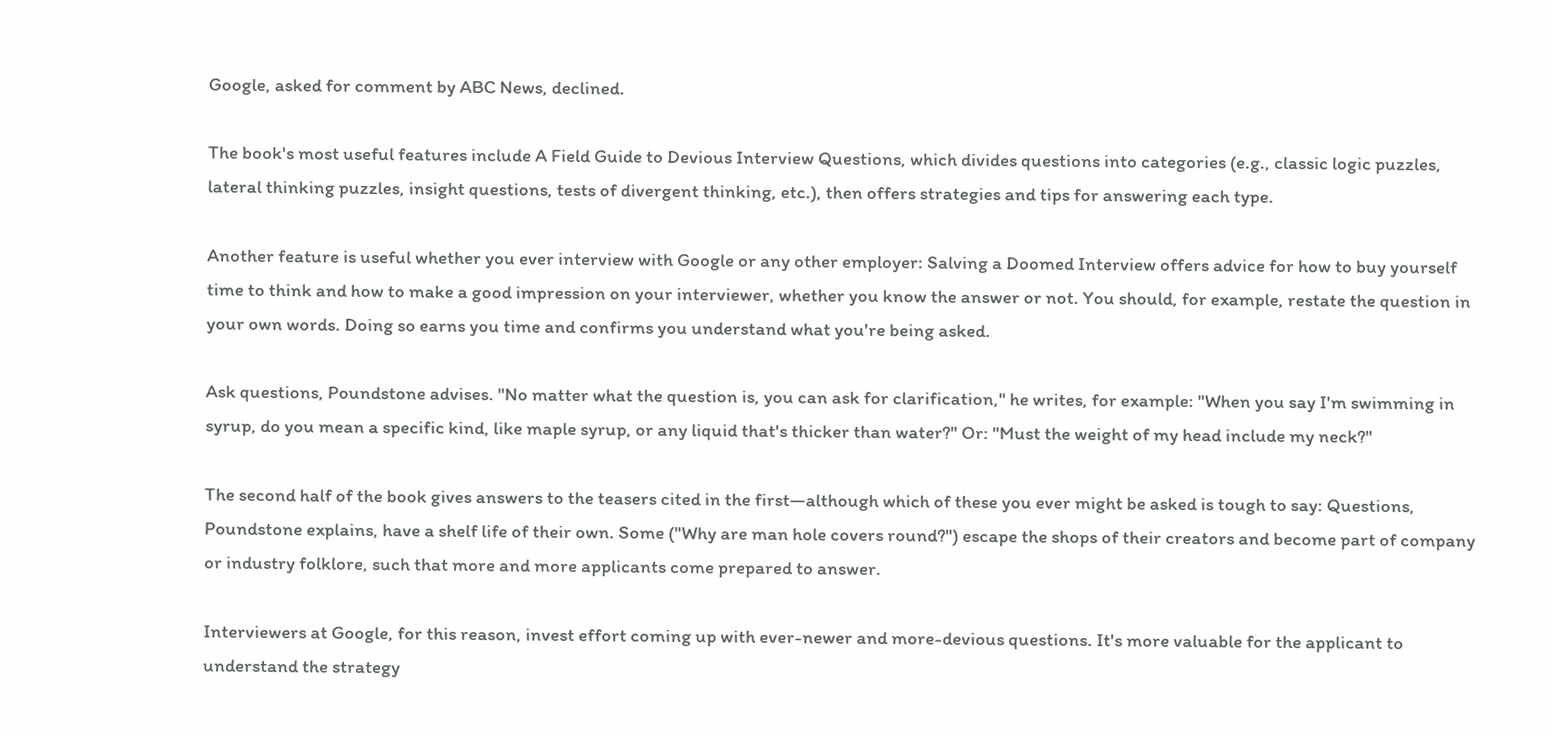Google, asked for comment by ABC News, declined.

The book's most useful features include A Field Guide to Devious Interview Questions, which divides questions into categories (e.g., classic logic puzzles, lateral thinking puzzles, insight questions, tests of divergent thinking, etc.), then offers strategies and tips for answering each type.

Another feature is useful whether you ever interview with Google or any other employer: Salving a Doomed Interview offers advice for how to buy yourself time to think and how to make a good impression on your interviewer, whether you know the answer or not. You should, for example, restate the question in your own words. Doing so earns you time and confirms you understand what you're being asked.

Ask questions, Poundstone advises. "No matter what the question is, you can ask for clarification," he writes, for example: "When you say I'm swimming in syrup, do you mean a specific kind, like maple syrup, or any liquid that's thicker than water?" Or: "Must the weight of my head include my neck?"

The second half of the book gives answers to the teasers cited in the first—although which of these you ever might be asked is tough to say: Questions, Poundstone explains, have a shelf life of their own. Some ("Why are man hole covers round?") escape the shops of their creators and become part of company or industry folklore, such that more and more applicants come prepared to answer.

Interviewers at Google, for this reason, invest effort coming up with ever-newer and more-devious questions. It's more valuable for the applicant to understand the strategy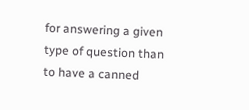for answering a given type of question than to have a canned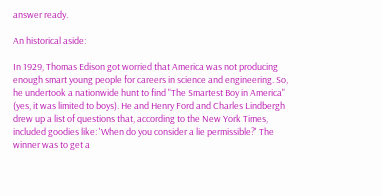answer ready.

An historical aside:

In 1929, Thomas Edison got worried that America was not producing enough smart young people for careers in science and engineering. So, he undertook a nationwide hunt to find "The Smartest Boy in America" (yes, it was limited to boys). He and Henry Ford and Charles Lindbergh drew up a list of questions that, according to the New York Times, included goodies like: 'When do you consider a lie permissible?' The winner was to get a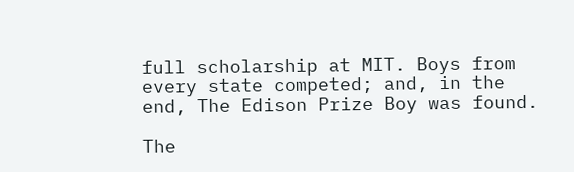full scholarship at MIT. Boys from every state competed; and, in the end, The Edison Prize Boy was found.

The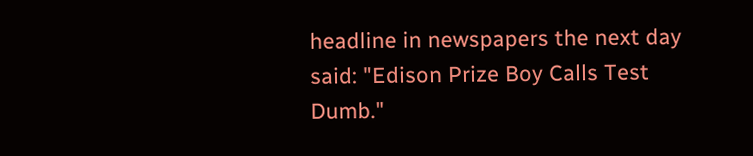headline in newspapers the next day said: "Edison Prize Boy Calls Test Dumb."